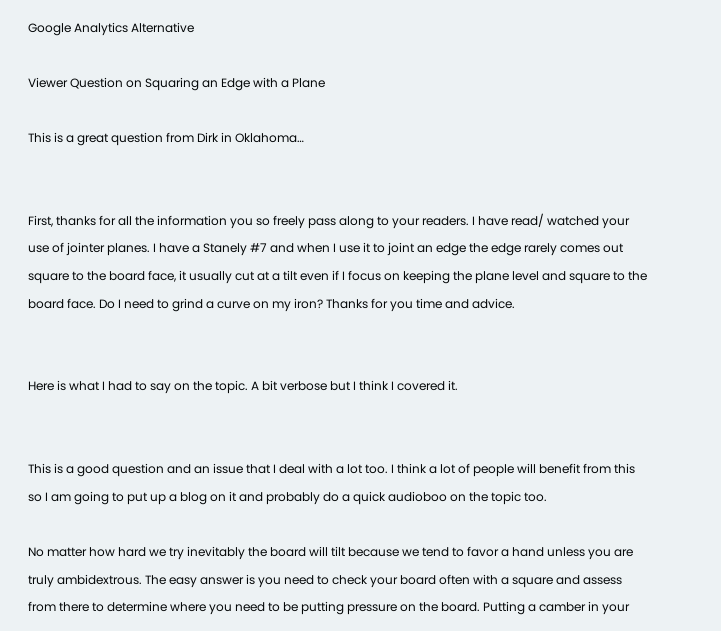Google Analytics Alternative

Viewer Question on Squaring an Edge with a Plane

This is a great question from Dirk in Oklahoma…


First, thanks for all the information you so freely pass along to your readers. I have read/ watched your use of jointer planes. I have a Stanely #7 and when I use it to joint an edge the edge rarely comes out square to the board face, it usually cut at a tilt even if I focus on keeping the plane level and square to the board face. Do I need to grind a curve on my iron? Thanks for you time and advice.


Here is what I had to say on the topic. A bit verbose but I think I covered it.


This is a good question and an issue that I deal with a lot too. I think a lot of people will benefit from this so I am going to put up a blog on it and probably do a quick audioboo on the topic too.

No matter how hard we try inevitably the board will tilt because we tend to favor a hand unless you are truly ambidextrous. The easy answer is you need to check your board often with a square and assess from there to determine where you need to be putting pressure on the board. Putting a camber in your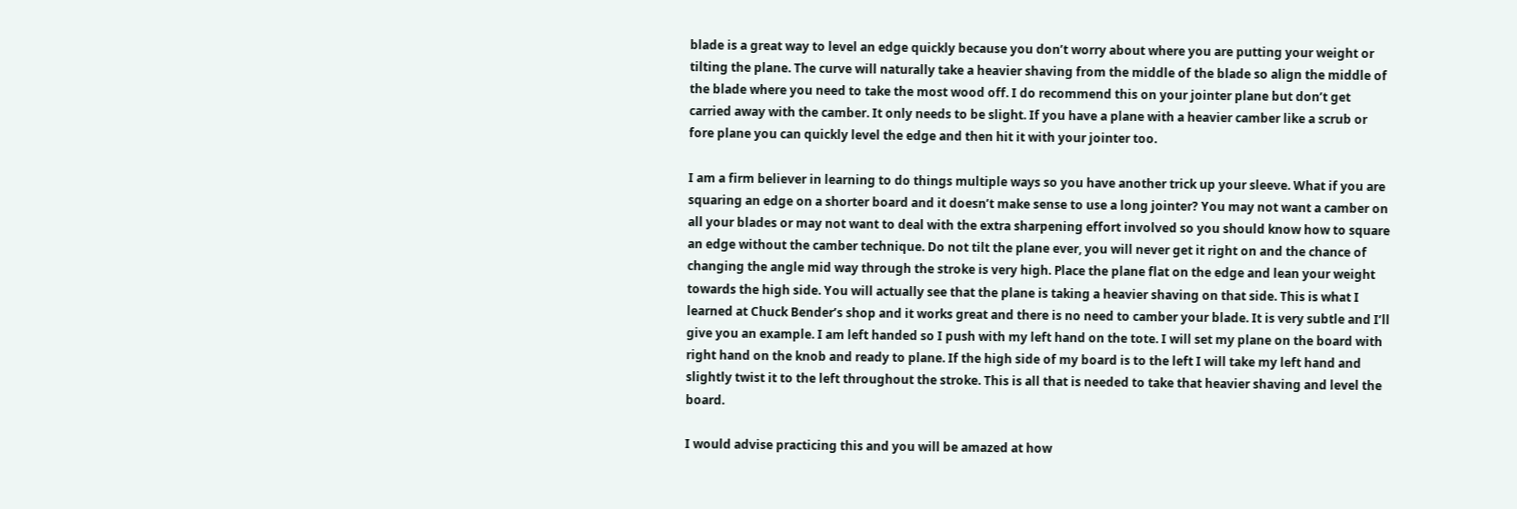blade is a great way to level an edge quickly because you don’t worry about where you are putting your weight or tilting the plane. The curve will naturally take a heavier shaving from the middle of the blade so align the middle of the blade where you need to take the most wood off. I do recommend this on your jointer plane but don’t get carried away with the camber. It only needs to be slight. If you have a plane with a heavier camber like a scrub or fore plane you can quickly level the edge and then hit it with your jointer too.

I am a firm believer in learning to do things multiple ways so you have another trick up your sleeve. What if you are squaring an edge on a shorter board and it doesn’t make sense to use a long jointer? You may not want a camber on all your blades or may not want to deal with the extra sharpening effort involved so you should know how to square an edge without the camber technique. Do not tilt the plane ever, you will never get it right on and the chance of changing the angle mid way through the stroke is very high. Place the plane flat on the edge and lean your weight towards the high side. You will actually see that the plane is taking a heavier shaving on that side. This is what I learned at Chuck Bender’s shop and it works great and there is no need to camber your blade. It is very subtle and I’ll give you an example. I am left handed so I push with my left hand on the tote. I will set my plane on the board with right hand on the knob and ready to plane. If the high side of my board is to the left I will take my left hand and slightly twist it to the left throughout the stroke. This is all that is needed to take that heavier shaving and level the board.

I would advise practicing this and you will be amazed at how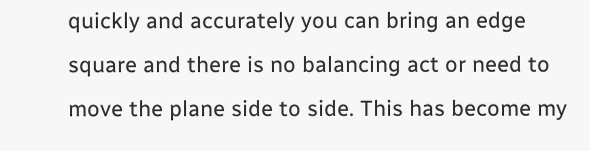quickly and accurately you can bring an edge square and there is no balancing act or need to move the plane side to side. This has become my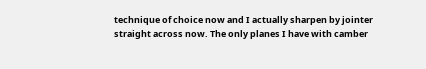technique of choice now and I actually sharpen by jointer straight across now. The only planes I have with camber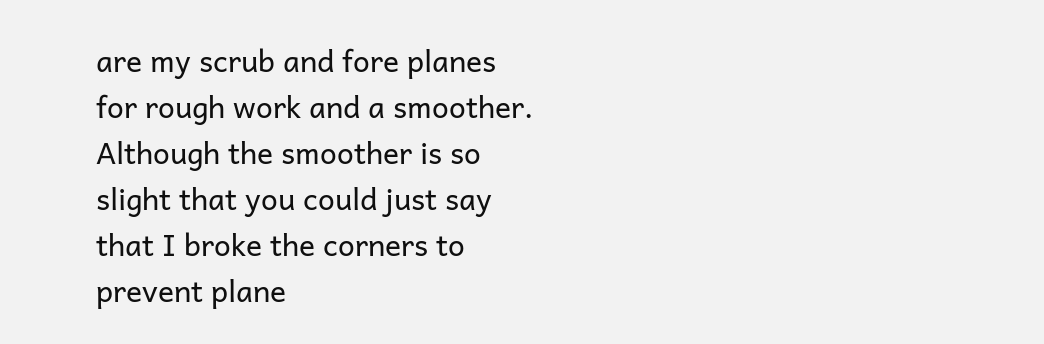are my scrub and fore planes for rough work and a smoother. Although the smoother is so slight that you could just say that I broke the corners to prevent plane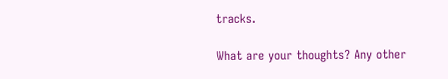tracks.

What are your thoughts? Any other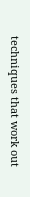techniques that work out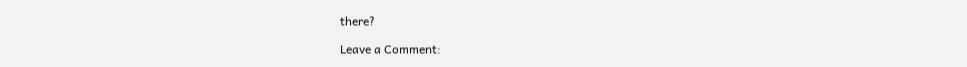there?

Leave a Comment: